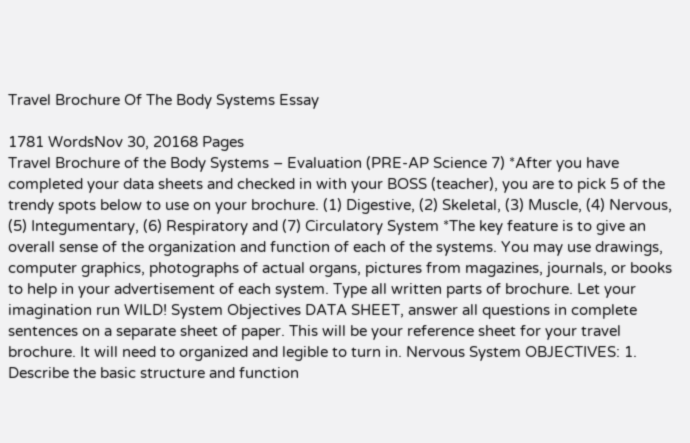Travel Brochure Of The Body Systems Essay

1781 WordsNov 30, 20168 Pages
Travel Brochure of the Body Systems – Evaluation (PRE-AP Science 7) *After you have completed your data sheets and checked in with your BOSS (teacher), you are to pick 5 of the trendy spots below to use on your brochure. (1) Digestive, (2) Skeletal, (3) Muscle, (4) Nervous, (5) Integumentary, (6) Respiratory and (7) Circulatory System *The key feature is to give an overall sense of the organization and function of each of the systems. You may use drawings, computer graphics, photographs of actual organs, pictures from magazines, journals, or books to help in your advertisement of each system. Type all written parts of brochure. Let your imagination run WILD! System Objectives DATA SHEET, answer all questions in complete sentences on a separate sheet of paper. This will be your reference sheet for your travel brochure. It will need to organized and legible to turn in. Nervous System OBJECTIVES: 1. Describe the basic structure and function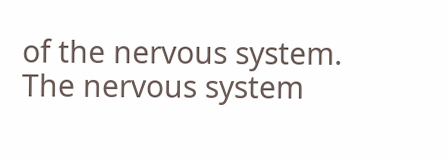of the nervous system. The nervous system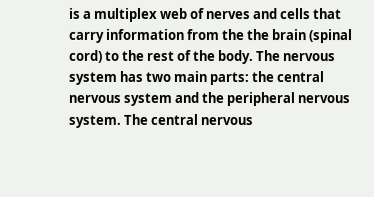is a multiplex web of nerves and cells that carry information from the the brain (spinal cord) to the rest of the body. The nervous system has two main parts: the central nervous system and the peripheral nervous system. The central nervous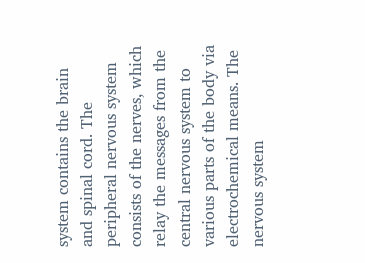system contains the brain and spinal cord. The peripheral nervous system consists of the nerves, which relay the messages from the central nervous system to various parts of the body via electrochemical means. The nervous system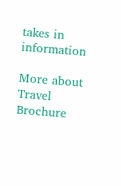takes in information

More about Travel Brochure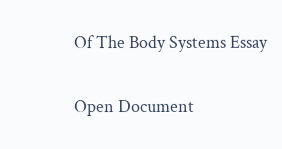Of The Body Systems Essay

Open Document